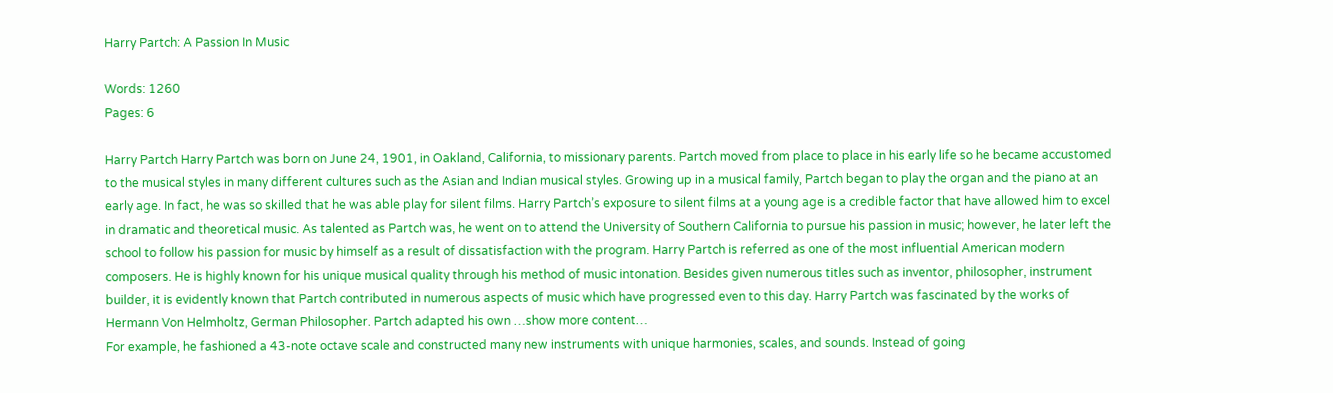Harry Partch: A Passion In Music

Words: 1260
Pages: 6

Harry Partch Harry Partch was born on June 24, 1901, in Oakland, California, to missionary parents. Partch moved from place to place in his early life so he became accustomed to the musical styles in many different cultures such as the Asian and Indian musical styles. Growing up in a musical family, Partch began to play the organ and the piano at an early age. In fact, he was so skilled that he was able play for silent films. Harry Partch’s exposure to silent films at a young age is a credible factor that have allowed him to excel in dramatic and theoretical music. As talented as Partch was, he went on to attend the University of Southern California to pursue his passion in music; however, he later left the school to follow his passion for music by himself as a result of dissatisfaction with the program. Harry Partch is referred as one of the most influential American modern composers. He is highly known for his unique musical quality through his method of music intonation. Besides given numerous titles such as inventor, philosopher, instrument builder, it is evidently known that Partch contributed in numerous aspects of music which have progressed even to this day. Harry Partch was fascinated by the works of Hermann Von Helmholtz, German Philosopher. Partch adapted his own …show more content…
For example, he fashioned a 43-note octave scale and constructed many new instruments with unique harmonies, scales, and sounds. Instead of going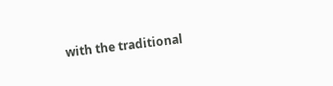with the traditional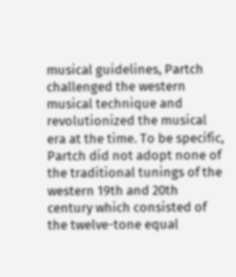musical guidelines, Partch challenged the western musical technique and revolutionized the musical era at the time. To be specific, Partch did not adopt none of the traditional tunings of the western 19th and 20th century which consisted of the twelve-tone equal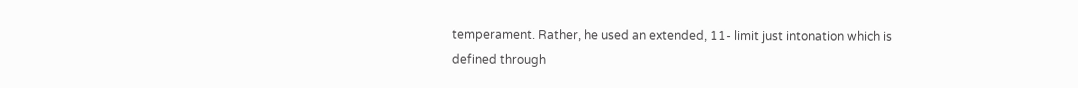temperament. Rather, he used an extended, 11- limit just intonation which is defined through